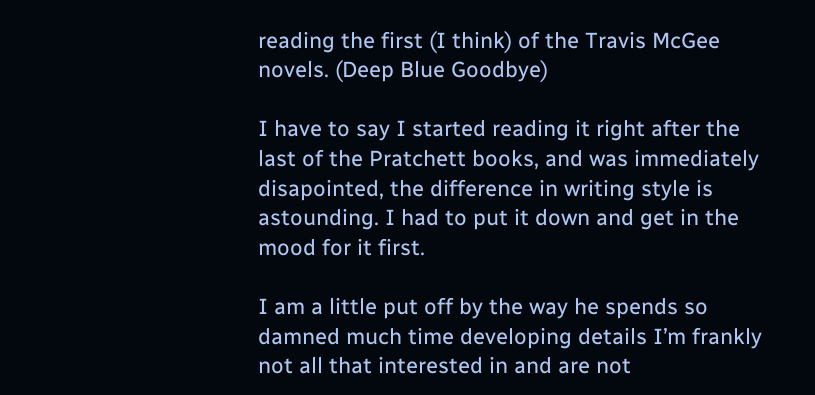reading the first (I think) of the Travis McGee novels. (Deep Blue Goodbye)

I have to say I started reading it right after the last of the Pratchett books, and was immediately disapointed, the difference in writing style is astounding. I had to put it down and get in the mood for it first.

I am a little put off by the way he spends so damned much time developing details I’m frankly not all that interested in and are not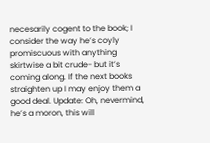necesarily cogent to the book; I consider the way he’s coyly promiscuous with anything skirtwise a bit crude- but it’s coming along. If the next books straighten up I may enjoy them a good deal. Update: Oh, nevermind, he’s a moron, this will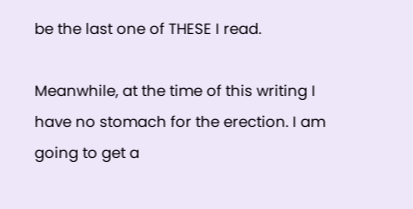be the last one of THESE I read.

Meanwhile, at the time of this writing I have no stomach for the erection. I am going to get a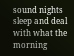sound nights sleep and deal with what the morning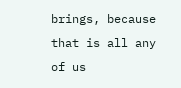brings, because that is all any of us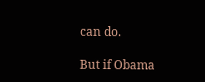can do.

But if Obama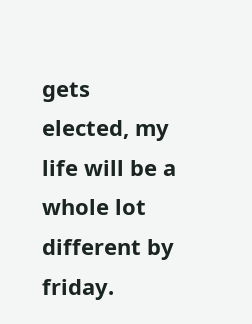gets elected, my life will be a whole lot different by friday.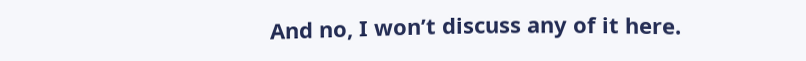And no, I won’t discuss any of it here.